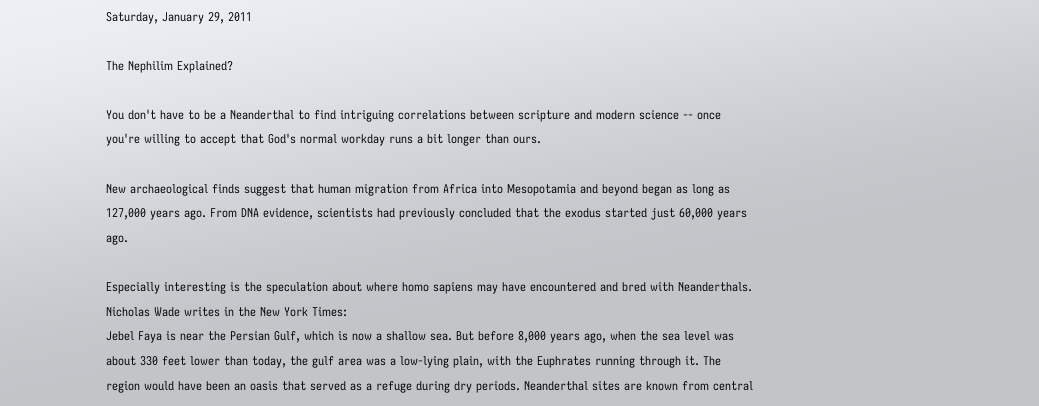Saturday, January 29, 2011

The Nephilim Explained?

You don't have to be a Neanderthal to find intriguing correlations between scripture and modern science -- once you're willing to accept that God's normal workday runs a bit longer than ours.

New archaeological finds suggest that human migration from Africa into Mesopotamia and beyond began as long as 127,000 years ago. From DNA evidence, scientists had previously concluded that the exodus started just 60,000 years ago.

Especially interesting is the speculation about where homo sapiens may have encountered and bred with Neanderthals. Nicholas Wade writes in the New York Times:
Jebel Faya is near the Persian Gulf, which is now a shallow sea. But before 8,000 years ago, when the sea level was about 330 feet lower than today, the gulf area was a low-lying plain, with the Euphrates running through it. The region would have been an oasis that served as a refuge during dry periods. Neanderthal sites are known from central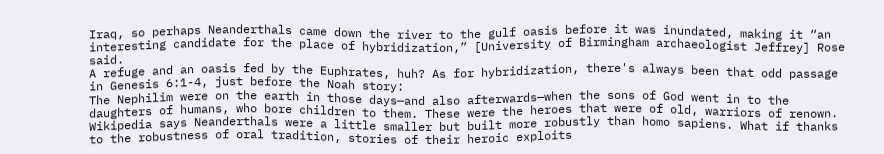Iraq, so perhaps Neanderthals came down the river to the gulf oasis before it was inundated, making it “an interesting candidate for the place of hybridization,” [University of Birmingham archaeologist Jeffrey] Rose said.
A refuge and an oasis fed by the Euphrates, huh? As for hybridization, there's always been that odd passage in Genesis 6:1-4, just before the Noah story:
The Nephilim were on the earth in those days—and also afterwards—when the sons of God went in to the daughters of humans, who bore children to them. These were the heroes that were of old, warriors of renown.
Wikipedia says Neanderthals were a little smaller but built more robustly than homo sapiens. What if thanks to the robustness of oral tradition, stories of their heroic exploits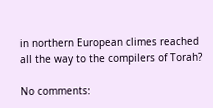in northern European climes reached all the way to the compilers of Torah?

No comments: